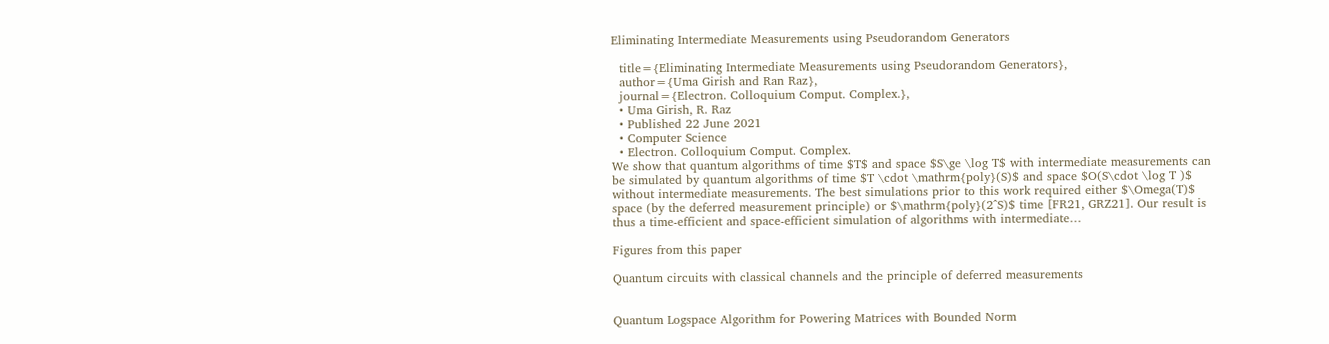Eliminating Intermediate Measurements using Pseudorandom Generators

  title={Eliminating Intermediate Measurements using Pseudorandom Generators},
  author={Uma Girish and Ran Raz},
  journal={Electron. Colloquium Comput. Complex.},
  • Uma Girish, R. Raz
  • Published 22 June 2021
  • Computer Science
  • Electron. Colloquium Comput. Complex.
We show that quantum algorithms of time $T$ and space $S\ge \log T$ with intermediate measurements can be simulated by quantum algorithms of time $T \cdot \mathrm{poly}(S)$ and space $O(S\cdot \log T )$ without intermediate measurements. The best simulations prior to this work required either $\Omega(T)$ space (by the deferred measurement principle) or $\mathrm{poly}(2^S)$ time [FR21, GRZ21]. Our result is thus a time-efficient and space-efficient simulation of algorithms with intermediate…

Figures from this paper

Quantum circuits with classical channels and the principle of deferred measurements


Quantum Logspace Algorithm for Powering Matrices with Bounded Norm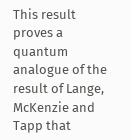This result proves a quantum analogue of the result of Lange, McKenzie and Tapp that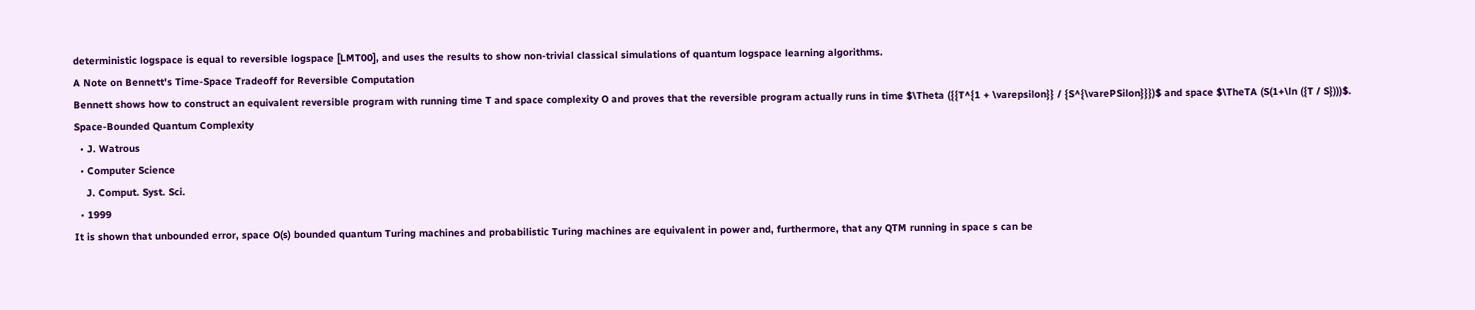deterministic logspace is equal to reversible logspace [LMT00], and uses the results to show non-trivial classical simulations of quantum logspace learning algorithms.
A Note on Bennett's Time-Space Tradeoff for Reversible Computation
Bennett shows how to construct an equivalent reversible program with running time T and space complexity O and proves that the reversible program actually runs in time $\Theta ({{T^{1 + \varepsilon}} / {S^{\varePSilon}}})$ and space $\TheTA (S(1+\ln ({T / S})))$.
Space-Bounded Quantum Complexity
  • J. Watrous
  • Computer Science
    J. Comput. Syst. Sci.
  • 1999
It is shown that unbounded error, space O(s) bounded quantum Turing machines and probabilistic Turing machines are equivalent in power and, furthermore, that any QTM running in space s can be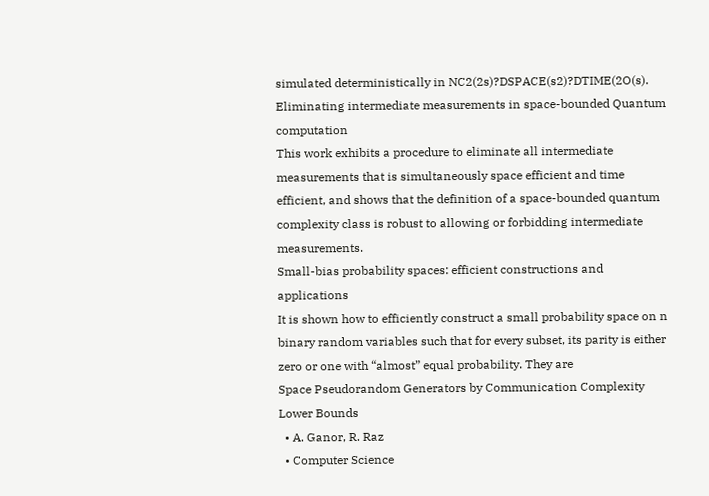simulated deterministically in NC2(2s)?DSPACE(s2)?DTIME(2O(s).
Eliminating intermediate measurements in space-bounded Quantum computation
This work exhibits a procedure to eliminate all intermediate measurements that is simultaneously space efficient and time efficient, and shows that the definition of a space-bounded quantum complexity class is robust to allowing or forbidding intermediate measurements.
Small-bias probability spaces: efficient constructions and applications
It is shown how to efficiently construct a small probability space on n binary random variables such that for every subset, its parity is either zero or one with “almost” equal probability. They are
Space Pseudorandom Generators by Communication Complexity Lower Bounds
  • A. Ganor, R. Raz
  • Computer Science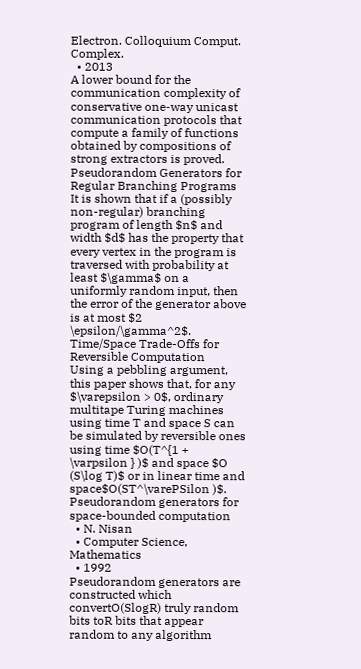Electron. Colloquium Comput. Complex.
  • 2013
A lower bound for the communication complexity of conservative one-way unicast communication protocols that compute a family of functions obtained by compositions of strong extractors is proved.
Pseudorandom Generators for Regular Branching Programs
It is shown that if a (possibly non-regular) branching program of length $n$ and width $d$ has the property that every vertex in the program is traversed with probability at least $\gamma$ on a uniformly random input, then the error of the generator above is at most $2 \epsilon/\gamma^2$.
Time/Space Trade-Offs for Reversible Computation
Using a pebbling argument, this paper shows that, for any $\varepsilon > 0$, ordinary multitape Turing machines using time T and space S can be simulated by reversible ones using time $O(T^{1 + \varpsilon } )$ and space $O (S\log T)$ or in linear time and space$O(ST^\varePSilon )$.
Pseudorandom generators for space-bounded computation
  • N. Nisan
  • Computer Science, Mathematics
  • 1992
Pseudorandom generators are constructed which convertO(SlogR) truly random bits toR bits that appear random to any algorithm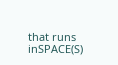that runs inSPACE(S)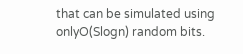that can be simulated using onlyO(Slogn) random bits.